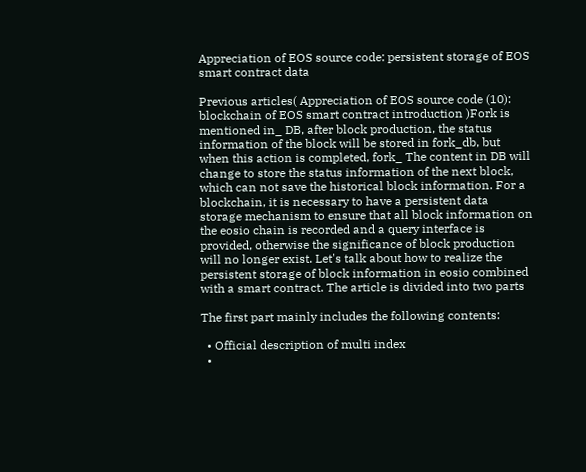Appreciation of EOS source code: persistent storage of EOS smart contract data

Previous articles( Appreciation of EOS source code (10): blockchain of EOS smart contract introduction )Fork is mentioned in_ DB, after block production, the status information of the block will be stored in fork_db, but when this action is completed, fork_ The content in DB will change to store the status information of the next block, which can not save the historical block information. For a blockchain, it is necessary to have a persistent data storage mechanism to ensure that all block information on the eosio chain is recorded and a query interface is provided, otherwise the significance of block production will no longer exist. Let's talk about how to realize the persistent storage of block information in eosio combined with a smart contract. The article is divided into two parts

The first part mainly includes the following contents:

  • Official description of multi index
  •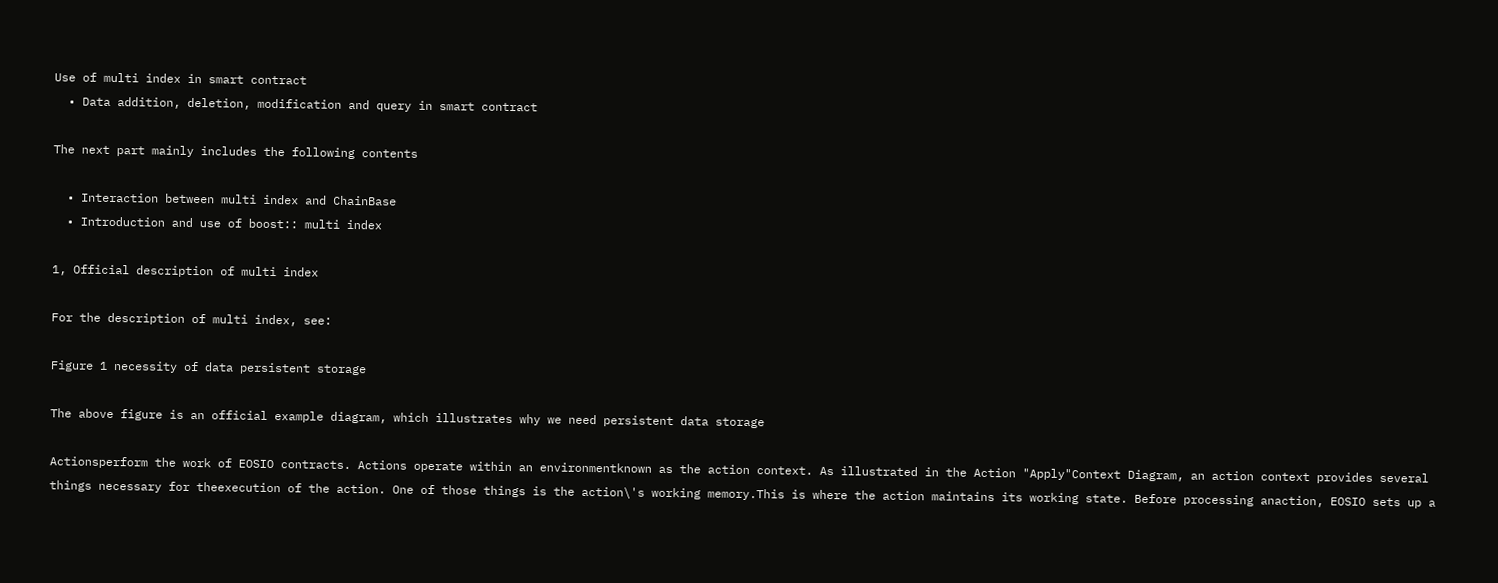Use of multi index in smart contract
  • Data addition, deletion, modification and query in smart contract

The next part mainly includes the following contents

  • Interaction between multi index and ChainBase
  • Introduction and use of boost:: multi index

1, Official description of multi index

For the description of multi index, see:

Figure 1 necessity of data persistent storage

The above figure is an official example diagram, which illustrates why we need persistent data storage

Actionsperform the work of EOSIO contracts. Actions operate within an environmentknown as the action context. As illustrated in the Action "Apply"Context Diagram, an action context provides several things necessary for theexecution of the action. One of those things is the action\'s working memory.This is where the action maintains its working state. Before processing anaction, EOSIO sets up a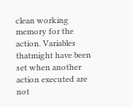clean working memory for the action. Variables thatmight have been set when another action executed are not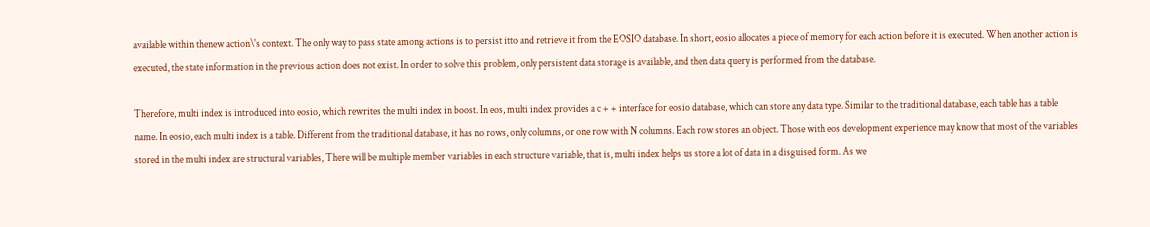available within thenew action\'s context. The only way to pass state among actions is to persist itto and retrieve it from the EOSIO database. In short, eosio allocates a piece of memory for each action before it is executed. When another action is executed, the state information in the previous action does not exist. In order to solve this problem, only persistent data storage is available, and then data query is performed from the database.

Therefore, multi index is introduced into eosio, which rewrites the multi index in boost. In eos, multi index provides a c + + interface for eosio database, which can store any data type. Similar to the traditional database, each table has a table name. In eosio, each multi index is a table. Different from the traditional database, it has no rows, only columns, or one row with N columns. Each row stores an object. Those with eos development experience may know that most of the variables stored in the multi index are structural variables, There will be multiple member variables in each structure variable, that is, multi index helps us store a lot of data in a disguised form. As we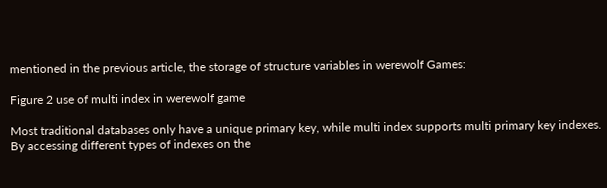mentioned in the previous article, the storage of structure variables in werewolf Games:

Figure 2 use of multi index in werewolf game

Most traditional databases only have a unique primary key, while multi index supports multi primary key indexes. By accessing different types of indexes on the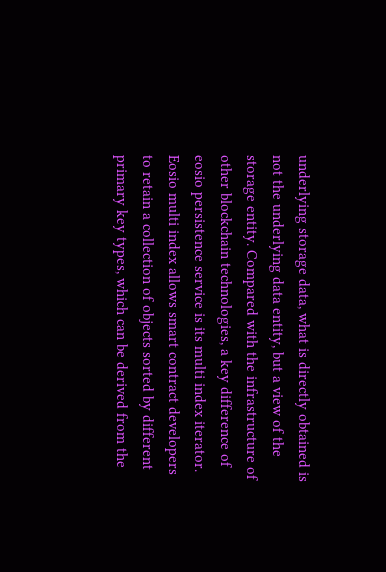underlying storage data, what is directly obtained is not the underlying data entity, but a view of the storage entity. Compared with the infrastructure of other blockchain technologies, a key difference of eosio persistence service is its multi index iterator. Eosio multi index allows smart contract developers to retain a collection of objects sorted by different primary key types, which can be derived from the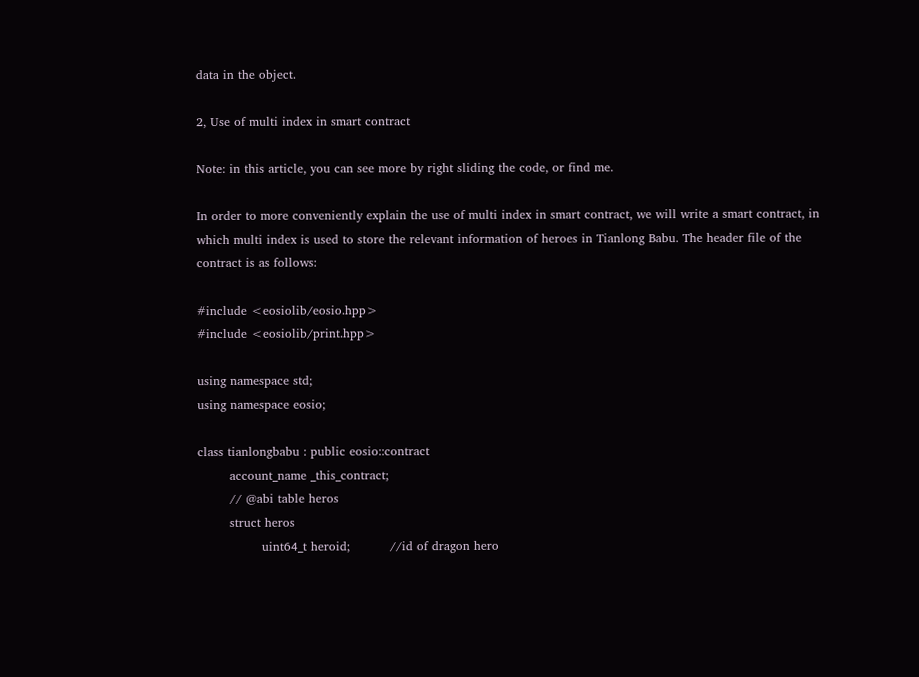data in the object.

2, Use of multi index in smart contract

Note: in this article, you can see more by right sliding the code, or find me.

In order to more conveniently explain the use of multi index in smart contract, we will write a smart contract, in which multi index is used to store the relevant information of heroes in Tianlong Babu. The header file of the contract is as follows:

#include <eosiolib/eosio.hpp>
#include <eosiolib/print.hpp>

using namespace std;
using namespace eosio;

class tianlongbabu : public eosio::contract
        account_name _this_contract;
        // @abi table heros
        struct heros
                uint64_t heroid;          //id of dragon hero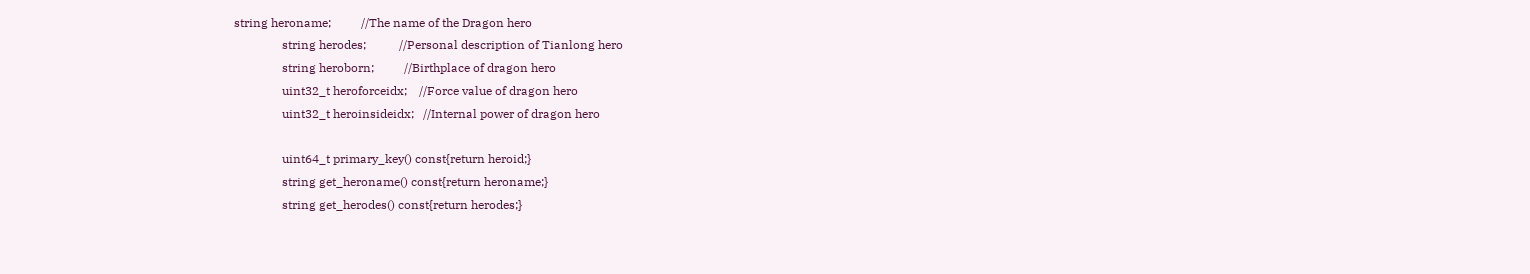string heroname;          //The name of the Dragon hero
                string herodes;           //Personal description of Tianlong hero
                string heroborn;          //Birthplace of dragon hero
                uint32_t heroforceidx;    //Force value of dragon hero
                uint32_t heroinsideidx;   //Internal power of dragon hero

                uint64_t primary_key() const{return heroid;}
                string get_heroname() const{return heroname;}
                string get_herodes() const{return herodes;}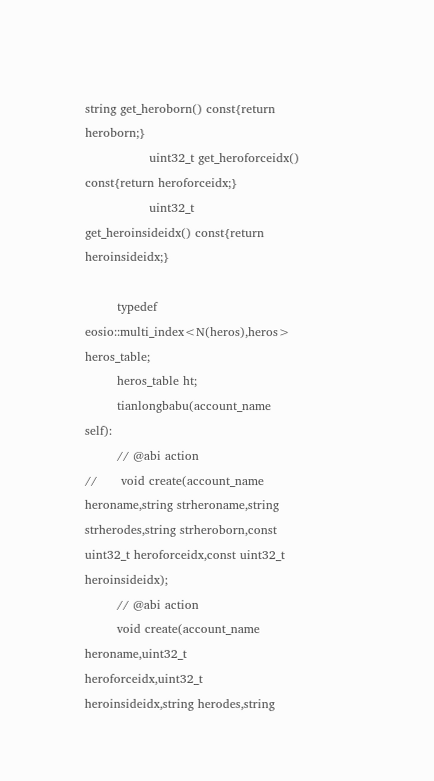string get_heroborn() const{return heroborn;}
                uint32_t get_heroforceidx() const{return heroforceidx;}
                uint32_t get_heroinsideidx() const{return heroinsideidx;}

        typedef eosio::multi_index<N(heros),heros> heros_table;
        heros_table ht;
        tianlongbabu(account_name self):
        // @abi action
//      void create(account_name heroname,string strheroname,string strherodes,string strheroborn,const uint32_t heroforceidx,const uint32_t heroinsideidx);
        // @abi action
        void create(account_name heroname,uint32_t heroforceidx,uint32_t heroinsideidx,string herodes,string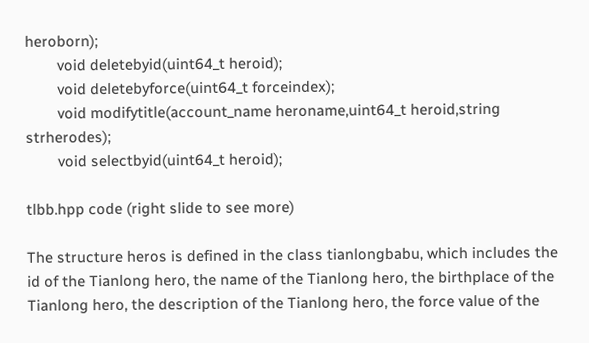heroborn);
        void deletebyid(uint64_t heroid);
        void deletebyforce(uint64_t forceindex);
        void modifytitle(account_name heroname,uint64_t heroid,string strherodes);
        void selectbyid(uint64_t heroid);

tlbb.hpp code (right slide to see more)

The structure heros is defined in the class tianlongbabu, which includes the id of the Tianlong hero, the name of the Tianlong hero, the birthplace of the Tianlong hero, the description of the Tianlong hero, the force value of the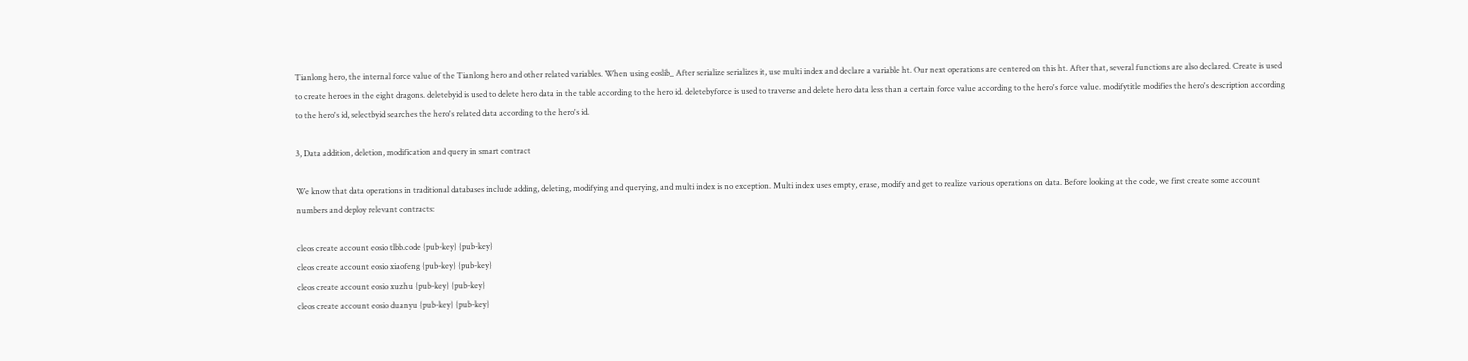Tianlong hero, the internal force value of the Tianlong hero and other related variables. When using eoslib_ After serialize serializes it, use multi index and declare a variable ht. Our next operations are centered on this ht. After that, several functions are also declared. Create is used to create heroes in the eight dragons. deletebyid is used to delete hero data in the table according to the hero id. deletebyforce is used to traverse and delete hero data less than a certain force value according to the hero's force value. modifytitle modifies the hero's description according to the hero's id, selectbyid searches the hero's related data according to the hero's id.

3, Data addition, deletion, modification and query in smart contract

We know that data operations in traditional databases include adding, deleting, modifying and querying, and multi index is no exception. Multi index uses empty, erase, modify and get to realize various operations on data. Before looking at the code, we first create some account numbers and deploy relevant contracts:

cleos create account eosio tlbb.code {pub-key} {pub-key}
cleos create account eosio xiaofeng {pub-key} {pub-key}
cleos create account eosio xuzhu {pub-key} {pub-key}
cleos create account eosio duanyu {pub-key} {pub-key}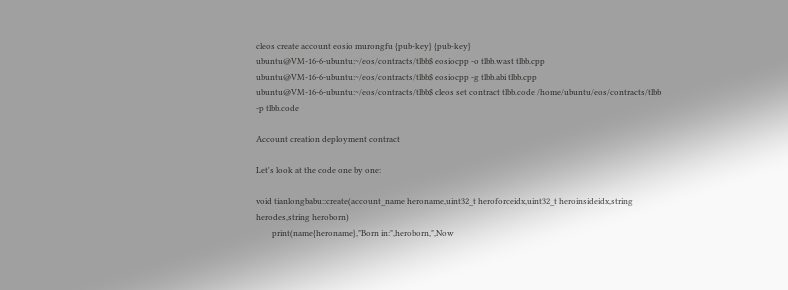cleos create account eosio murongfu {pub-key} {pub-key}
ubuntu@VM-16-6-ubuntu:~/eos/contracts/tlbb$ eosiocpp -o tlbb.wast tlbb.cpp
ubuntu@VM-16-6-ubuntu:~/eos/contracts/tlbb$ eosiocpp -g tlbb.abi tlbb.cpp
ubuntu@VM-16-6-ubuntu:~/eos/contracts/tlbb$ cleos set contract tlbb.code /home/ubuntu/eos/contracts/tlbb -p tlbb.code

Account creation deployment contract

Let's look at the code one by one:

void tianlongbabu::create(account_name heroname,uint32_t heroforceidx,uint32_t heroinsideidx,string herodes,string heroborn)
        print(name{heroname},"Born in:",heroborn,",Now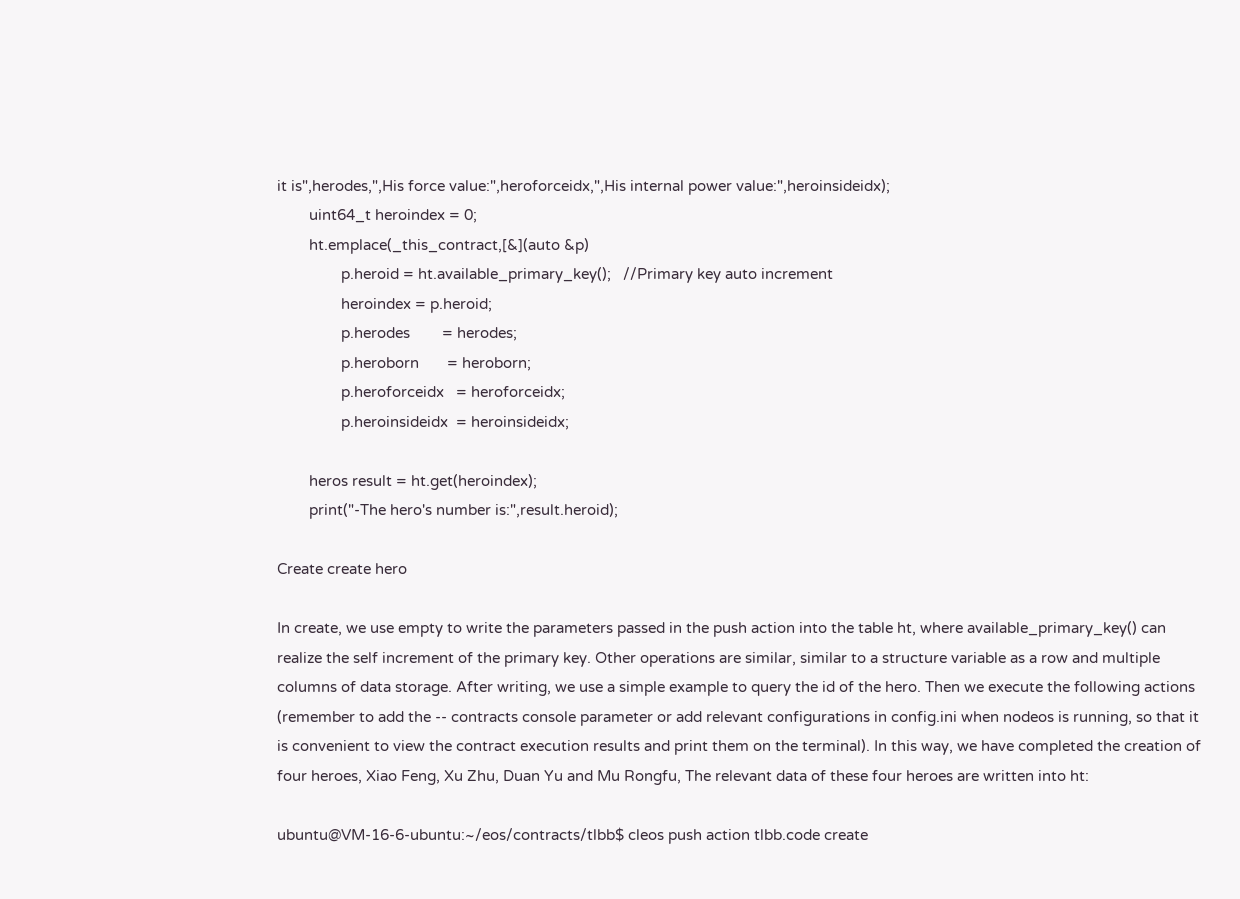it is",herodes,",His force value:",heroforceidx,",His internal power value:",heroinsideidx);
        uint64_t heroindex = 0;
        ht.emplace(_this_contract,[&](auto &p)
                p.heroid = ht.available_primary_key();   //Primary key auto increment
                heroindex = p.heroid;
                p.herodes        = herodes;
                p.heroborn       = heroborn;
                p.heroforceidx   = heroforceidx;
                p.heroinsideidx  = heroinsideidx;

        heros result = ht.get(heroindex);
        print("-The hero's number is:",result.heroid);

Create create hero

In create, we use empty to write the parameters passed in the push action into the table ht, where available_primary_key() can realize the self increment of the primary key. Other operations are similar, similar to a structure variable as a row and multiple columns of data storage. After writing, we use a simple example to query the id of the hero. Then we execute the following actions (remember to add the -- contracts console parameter or add relevant configurations in config.ini when nodeos is running, so that it is convenient to view the contract execution results and print them on the terminal). In this way, we have completed the creation of four heroes, Xiao Feng, Xu Zhu, Duan Yu and Mu Rongfu, The relevant data of these four heroes are written into ht:

ubuntu@VM-16-6-ubuntu:~/eos/contracts/tlbb$ cleos push action tlbb.code create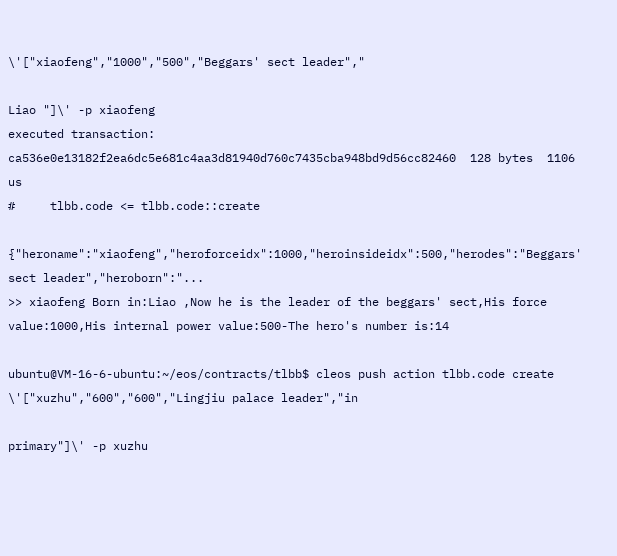\'["xiaofeng","1000","500","Beggars' sect leader","

Liao "]\' -p xiaofeng
executed transaction: ca536e0e13182f2ea6dc5e681c4aa3d81940d760c7435cba948bd9d56cc82460  128 bytes  1106 us
#     tlbb.code <= tlbb.code::create

{"heroname":"xiaofeng","heroforceidx":1000,"heroinsideidx":500,"herodes":"Beggars' sect leader","heroborn":"...
>> xiaofeng Born in:Liao ,Now he is the leader of the beggars' sect,His force value:1000,His internal power value:500-The hero's number is:14

ubuntu@VM-16-6-ubuntu:~/eos/contracts/tlbb$ cleos push action tlbb.code create \'["xuzhu","600","600","Lingjiu palace leader","in

primary"]\' -p xuzhu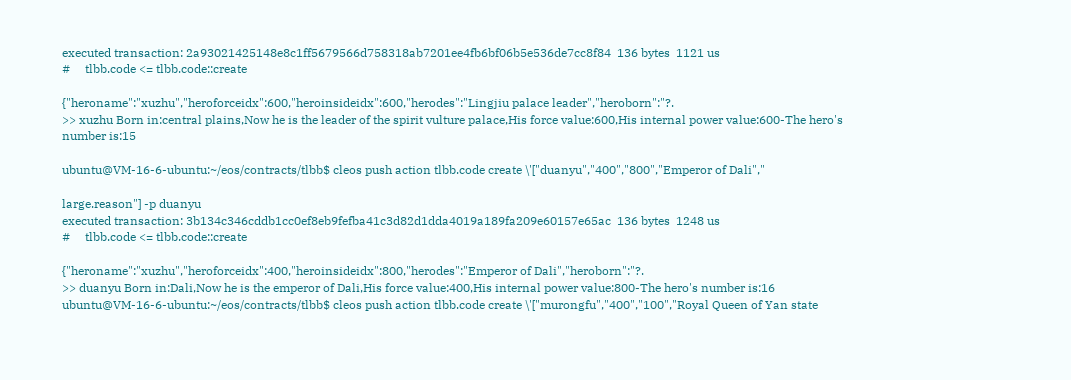executed transaction: 2a93021425148e8c1ff5679566d758318ab7201ee4fb6bf06b5e536de7cc8f84  136 bytes  1121 us
#     tlbb.code <= tlbb.code::create

{"heroname":"xuzhu","heroforceidx":600,"heroinsideidx":600,"herodes":"Lingjiu palace leader","heroborn":"?.
>> xuzhu Born in:central plains,Now he is the leader of the spirit vulture palace,His force value:600,His internal power value:600-The hero's number is:15

ubuntu@VM-16-6-ubuntu:~/eos/contracts/tlbb$ cleos push action tlbb.code create \'["duanyu","400","800","Emperor of Dali","

large.reason"] -p duanyu
executed transaction: 3b134c346cddb1cc0ef8eb9fefba41c3d82d1dda4019a189fa209e60157e65ac  136 bytes  1248 us
#     tlbb.code <= tlbb.code::create

{"heroname":"xuzhu","heroforceidx":400,"heroinsideidx":800,"herodes":"Emperor of Dali","heroborn":"?.
>> duanyu Born in:Dali,Now he is the emperor of Dali,His force value:400,His internal power value:800-The hero's number is:16
ubuntu@VM-16-6-ubuntu:~/eos/contracts/tlbb$ cleos push action tlbb.code create \'["murongfu","400","100","Royal Queen of Yan state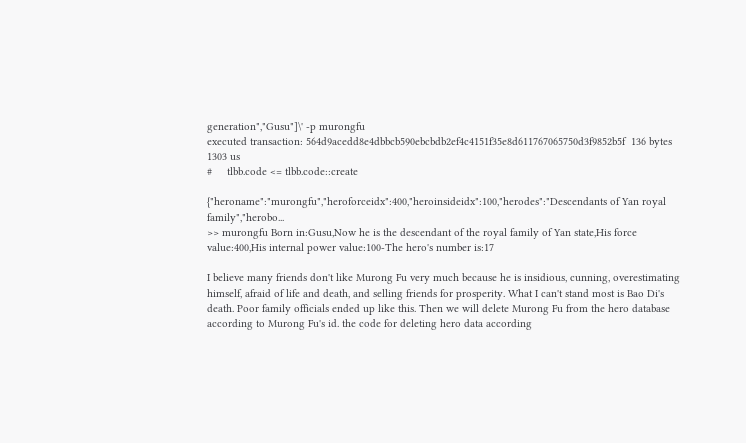generation","Gusu"]\' -p murongfu
executed transaction: 564d9acedd8e4dbbcb590ebcbdb2ef4c4151f35e8d611767065750d3f9852b5f  136 bytes  1303 us
#     tlbb.code <= tlbb.code::create

{"heroname":"murongfu","heroforceidx":400,"heroinsideidx":100,"herodes":"Descendants of Yan royal family","herobo...
>> murongfu Born in:Gusu,Now he is the descendant of the royal family of Yan state,His force value:400,His internal power value:100-The hero's number is:17

I believe many friends don't like Murong Fu very much because he is insidious, cunning, overestimating himself, afraid of life and death, and selling friends for prosperity. What I can't stand most is Bao Di's death. Poor family officials ended up like this. Then we will delete Murong Fu from the hero database according to Murong Fu's id. the code for deleting hero data according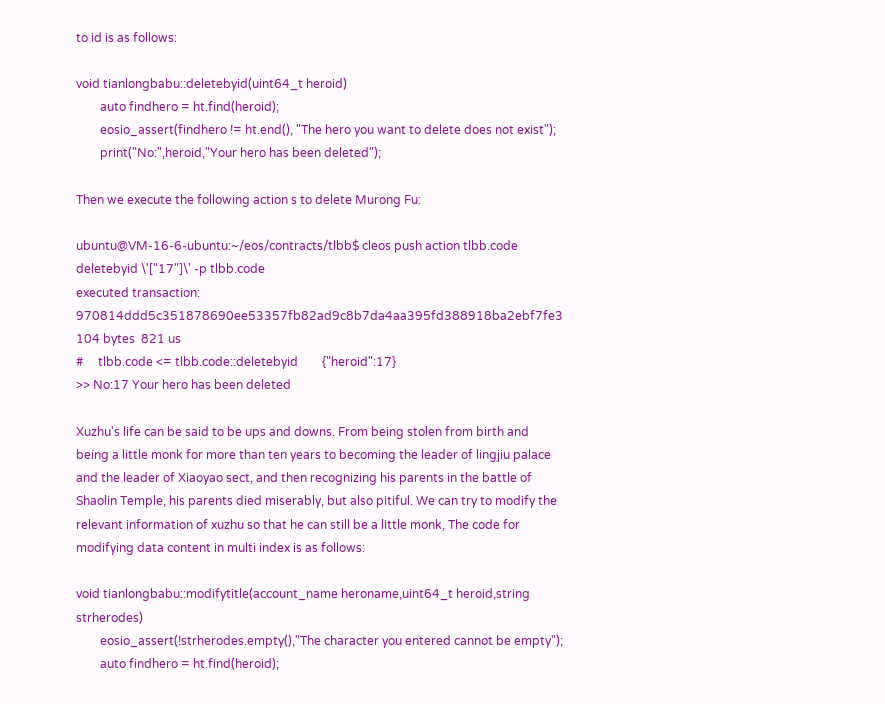to id is as follows:

void tianlongbabu::deletebyid(uint64_t heroid)
        auto findhero = ht.find(heroid);
        eosio_assert(findhero != ht.end(), "The hero you want to delete does not exist");
        print("No:",heroid,"Your hero has been deleted");

Then we execute the following action s to delete Murong Fu:

ubuntu@VM-16-6-ubuntu:~/eos/contracts/tlbb$ cleos push action tlbb.code deletebyid \'["17"]\' -p tlbb.code
executed transaction: 970814ddd5c351878690ee53357fb82ad9c8b7da4aa395fd388918ba2ebf7fe3  104 bytes  821 us
#     tlbb.code <= tlbb.code::deletebyid        {"heroid":17}
>> No:17 Your hero has been deleted

Xuzhu's life can be said to be ups and downs. From being stolen from birth and being a little monk for more than ten years to becoming the leader of lingjiu palace and the leader of Xiaoyao sect, and then recognizing his parents in the battle of Shaolin Temple, his parents died miserably, but also pitiful. We can try to modify the relevant information of xuzhu so that he can still be a little monk, The code for modifying data content in multi index is as follows:

void tianlongbabu::modifytitle(account_name heroname,uint64_t heroid,string strherodes)
        eosio_assert(!strherodes.empty(),"The character you entered cannot be empty");
        auto findhero = ht.find(heroid);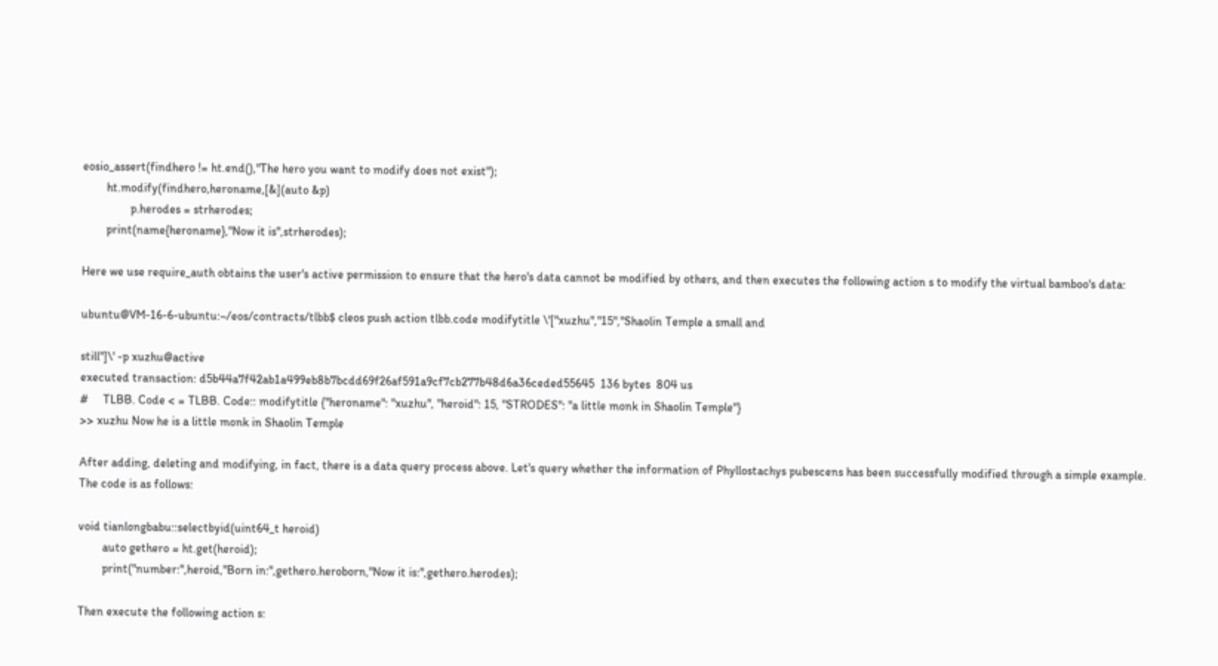eosio_assert(findhero != ht.end(),"The hero you want to modify does not exist");
        ht.modify(findhero,heroname,[&](auto &p)
                p.herodes = strherodes;
        print(name{heroname},"Now it is",strherodes);

Here we use require_auth obtains the user's active permission to ensure that the hero's data cannot be modified by others, and then executes the following action s to modify the virtual bamboo's data:

ubuntu@VM-16-6-ubuntu:~/eos/contracts/tlbb$ cleos push action tlbb.code modifytitle \'["xuzhu","15","Shaolin Temple a small and

still"]\' -p xuzhu@active
executed transaction: d5b44a7f42ab1a499eb8b7bcdd69f26af591a9cf7cb277b48d6a36ceded55645  136 bytes  804 us
#     TLBB. Code < = TLBB. Code:: modifytitle {"heroname": "xuzhu", "heroid": 15, "STRODES": "a little monk in Shaolin Temple"}
>> xuzhu Now he is a little monk in Shaolin Temple

After adding, deleting and modifying, in fact, there is a data query process above. Let's query whether the information of Phyllostachys pubescens has been successfully modified through a simple example. The code is as follows:

void tianlongbabu::selectbyid(uint64_t heroid)
        auto gethero = ht.get(heroid);
        print("number:",heroid,"Born in:",gethero.heroborn,"Now it is:",gethero.herodes);

Then execute the following action s: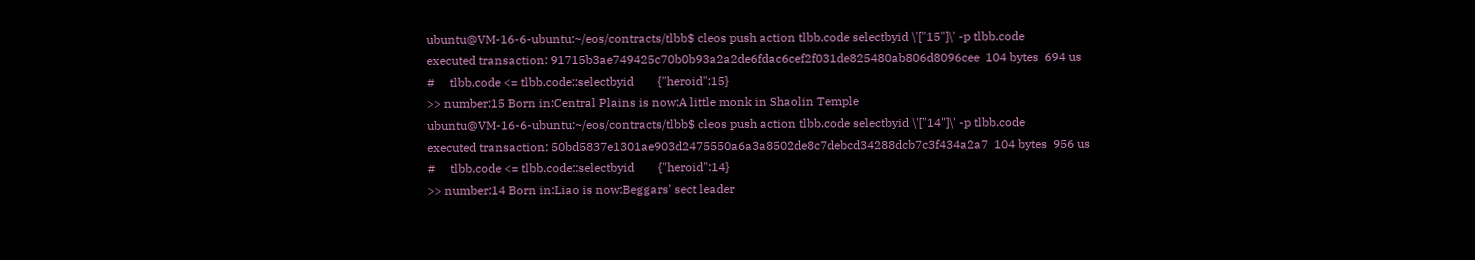ubuntu@VM-16-6-ubuntu:~/eos/contracts/tlbb$ cleos push action tlbb.code selectbyid \'["15"]\' -p tlbb.code
executed transaction: 91715b3ae749425c70b0b93a2a2de6fdac6cef2f031de825480ab806d8096cee  104 bytes  694 us
#     tlbb.code <= tlbb.code::selectbyid        {"heroid":15}
>> number:15 Born in:Central Plains is now:A little monk in Shaolin Temple
ubuntu@VM-16-6-ubuntu:~/eos/contracts/tlbb$ cleos push action tlbb.code selectbyid \'["14"]\' -p tlbb.code
executed transaction: 50bd5837e1301ae903d2475550a6a3a8502de8c7debcd34288dcb7c3f434a2a7  104 bytes  956 us
#     tlbb.code <= tlbb.code::selectbyid        {"heroid":14}
>> number:14 Born in:Liao is now:Beggars' sect leader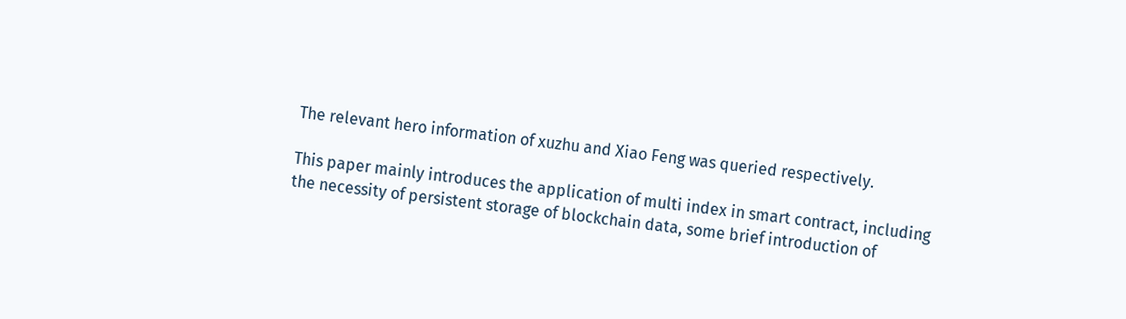The relevant hero information of xuzhu and Xiao Feng was queried respectively.

This paper mainly introduces the application of multi index in smart contract, including the necessity of persistent storage of blockchain data, some brief introduction of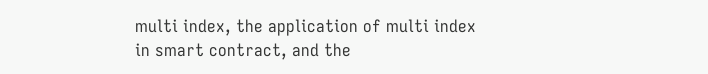multi index, the application of multi index in smart contract, and the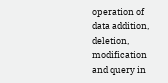operation of data addition, deletion, modification and query in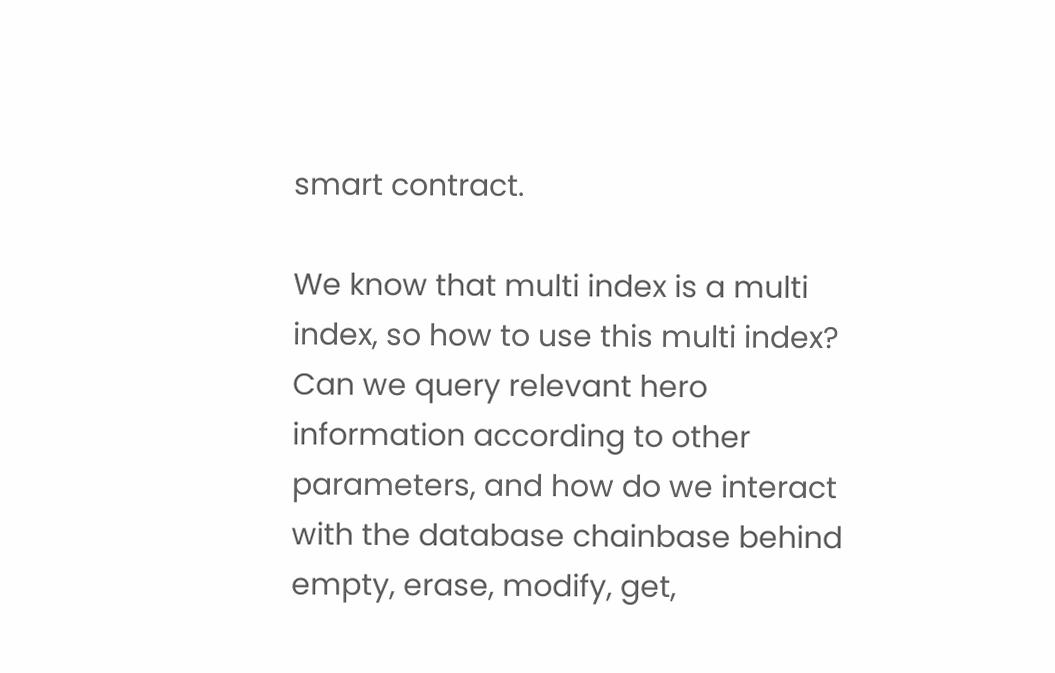smart contract.

We know that multi index is a multi index, so how to use this multi index? Can we query relevant hero information according to other parameters, and how do we interact with the database chainbase behind empty, erase, modify, get,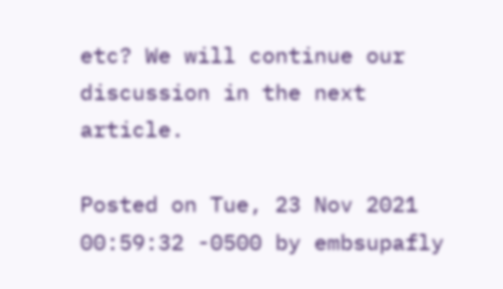etc? We will continue our discussion in the next article.

Posted on Tue, 23 Nov 2021 00:59:32 -0500 by embsupafly